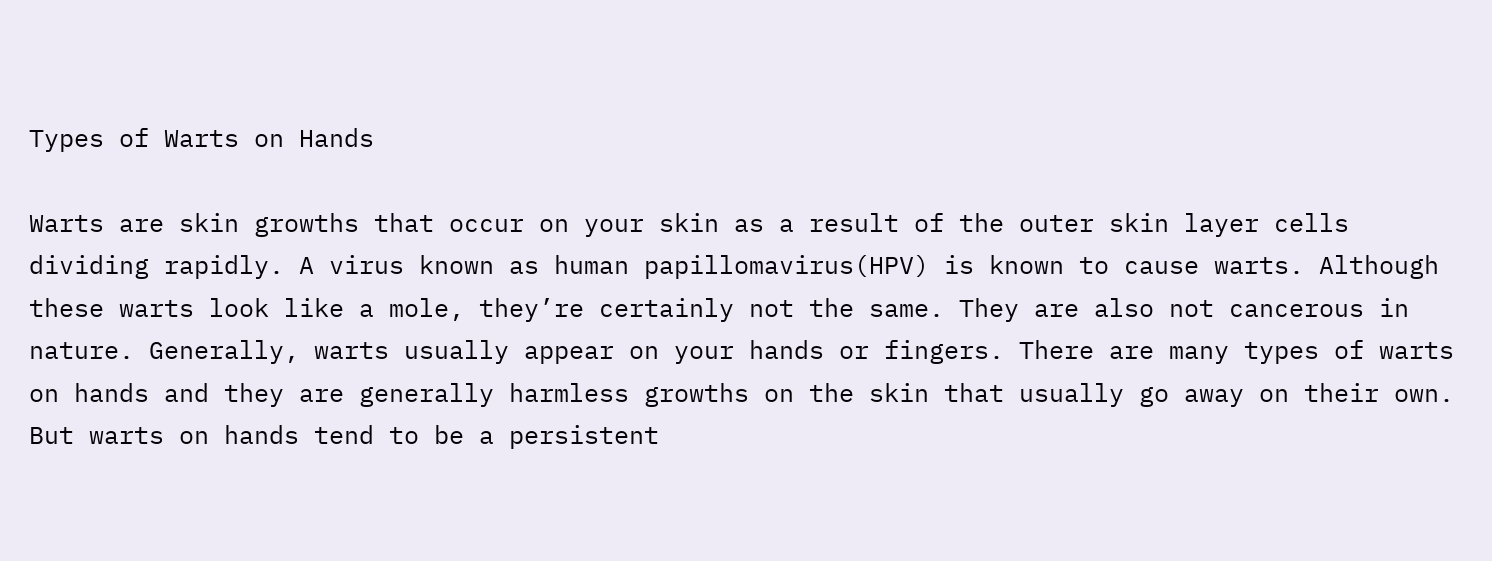Types of Warts on Hands

Warts are skin growths that occur on your skin as a result of the outer skin layer cells dividing rapidly. A virus known as human papillomavirus(HPV) is known to cause warts. Although these warts look like a mole, they’re certainly not the same. They are also not cancerous in nature. Generally, warts usually appear on your hands or fingers. There are many types of warts on hands and they are generally harmless growths on the skin that usually go away on their own. But warts on hands tend to be a persistent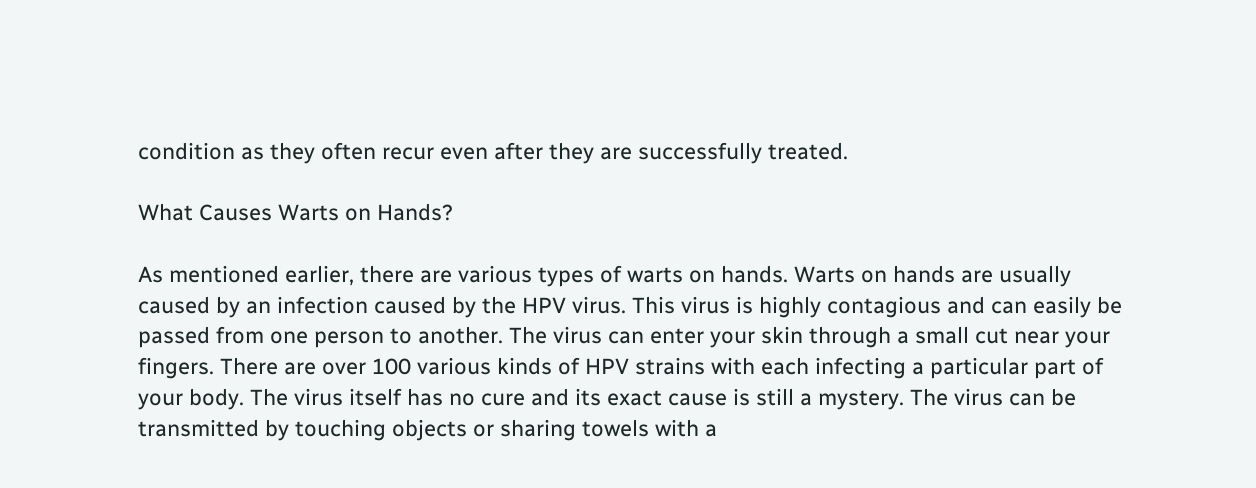condition as they often recur even after they are successfully treated.

What Causes Warts on Hands?

As mentioned earlier, there are various types of warts on hands. Warts on hands are usually caused by an infection caused by the HPV virus. This virus is highly contagious and can easily be passed from one person to another. The virus can enter your skin through a small cut near your fingers. There are over 100 various kinds of HPV strains with each infecting a particular part of your body. The virus itself has no cure and its exact cause is still a mystery. The virus can be transmitted by touching objects or sharing towels with a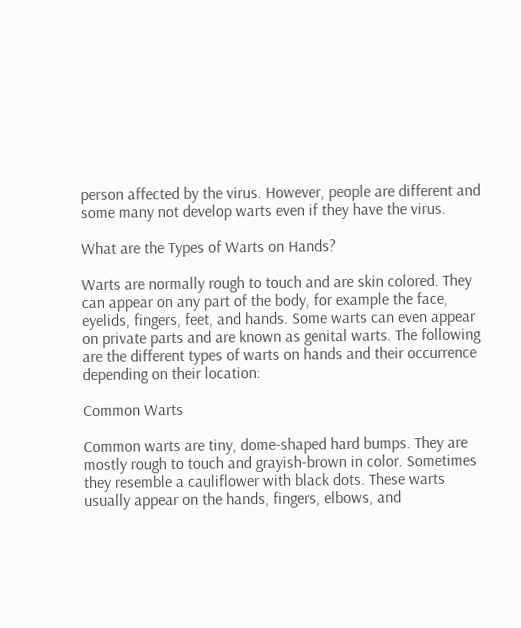person affected by the virus. However, people are different and some many not develop warts even if they have the virus.

What are the Types of Warts on Hands?

Warts are normally rough to touch and are skin colored. They can appear on any part of the body, for example the face, eyelids, fingers, feet, and hands. Some warts can even appear on private parts and are known as genital warts. The following are the different types of warts on hands and their occurrence depending on their location:

Common Warts

Common warts are tiny, dome-shaped hard bumps. They are mostly rough to touch and grayish-brown in color. Sometimes they resemble a cauliflower with black dots. These warts usually appear on the hands, fingers, elbows, and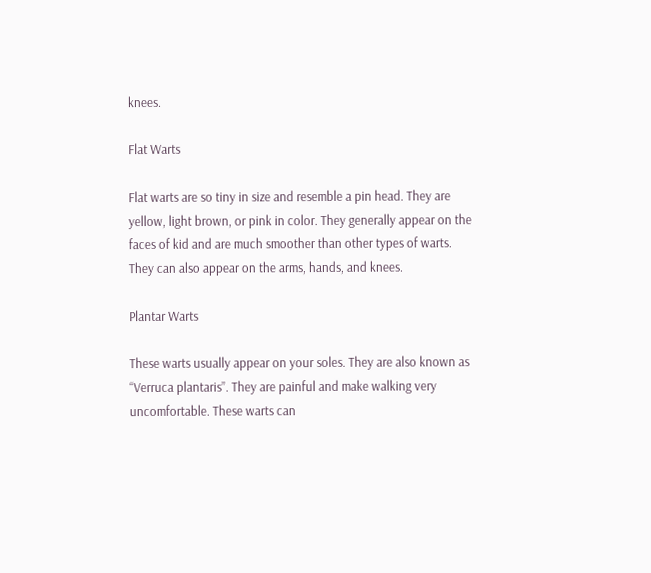knees.

Flat Warts

Flat warts are so tiny in size and resemble a pin head. They are yellow, light brown, or pink in color. They generally appear on the faces of kid and are much smoother than other types of warts. They can also appear on the arms, hands, and knees.

Plantar Warts

These warts usually appear on your soles. They are also known as “Verruca plantaris”. They are painful and make walking very uncomfortable. These warts can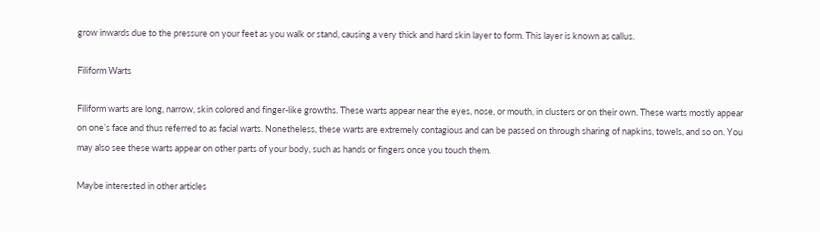grow inwards due to the pressure on your feet as you walk or stand, causing a very thick and hard skin layer to form. This layer is known as callus.

Filiform Warts

Filiform warts are long, narrow, skin colored and finger-like growths. These warts appear near the eyes, nose, or mouth, in clusters or on their own. These warts mostly appear on one’s face and thus referred to as facial warts. Nonetheless, these warts are extremely contagious and can be passed on through sharing of napkins, towels, and so on. You may also see these warts appear on other parts of your body, such as hands or fingers once you touch them.

Maybe interested in other articles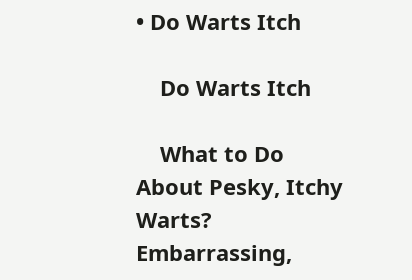• Do Warts Itch

    Do Warts Itch

    What to Do About Pesky, Itchy Warts? Embarrassing,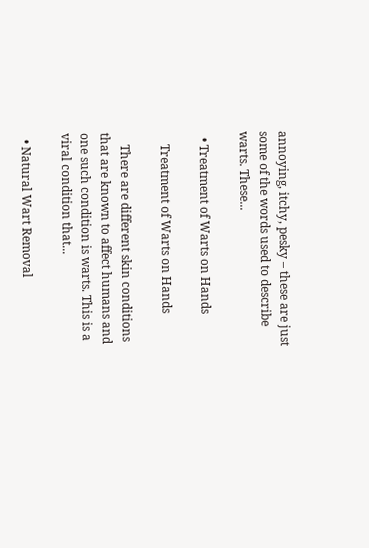annoying, itchy, pesky – these are just some of the words used to describe warts. These...

  • Treatment of Warts on Hands

    Treatment of Warts on Hands

    There are different skin conditions that are known to affect humans and one such condition is warts. This is a viral condition that...

  • Natural Wart Removal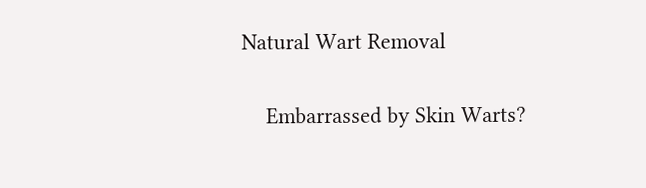Natural Wart Removal

    Embarrassed by Skin Warts?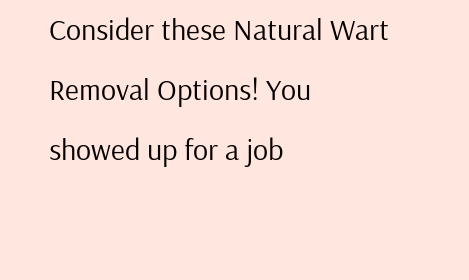Consider these Natural Wart Removal Options! You showed up for a job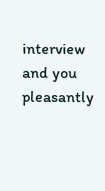interview and you pleasantly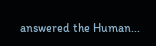answered the Human...